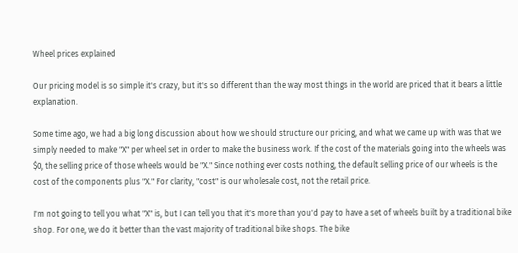Wheel prices explained

Our pricing model is so simple it's crazy, but it's so different than the way most things in the world are priced that it bears a little explanation.

Some time ago, we had a big long discussion about how we should structure our pricing, and what we came up with was that we simply needed to make "X" per wheel set in order to make the business work. If the cost of the materials going into the wheels was $0, the selling price of those wheels would be "X." Since nothing ever costs nothing, the default selling price of our wheels is the cost of the components plus "X." For clarity, "cost" is our wholesale cost, not the retail price.

I'm not going to tell you what "X" is, but I can tell you that it's more than you'd pay to have a set of wheels built by a traditional bike shop. For one, we do it better than the vast majority of traditional bike shops. The bike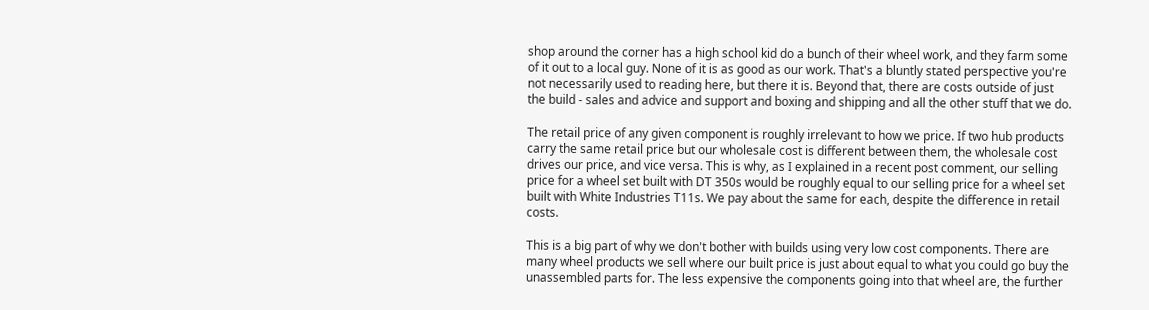shop around the corner has a high school kid do a bunch of their wheel work, and they farm some of it out to a local guy. None of it is as good as our work. That's a bluntly stated perspective you're not necessarily used to reading here, but there it is. Beyond that, there are costs outside of just the build - sales and advice and support and boxing and shipping and all the other stuff that we do.

The retail price of any given component is roughly irrelevant to how we price. If two hub products carry the same retail price but our wholesale cost is different between them, the wholesale cost drives our price, and vice versa. This is why, as I explained in a recent post comment, our selling price for a wheel set built with DT 350s would be roughly equal to our selling price for a wheel set built with White Industries T11s. We pay about the same for each, despite the difference in retail costs.

This is a big part of why we don't bother with builds using very low cost components. There are many wheel products we sell where our built price is just about equal to what you could go buy the unassembled parts for. The less expensive the components going into that wheel are, the further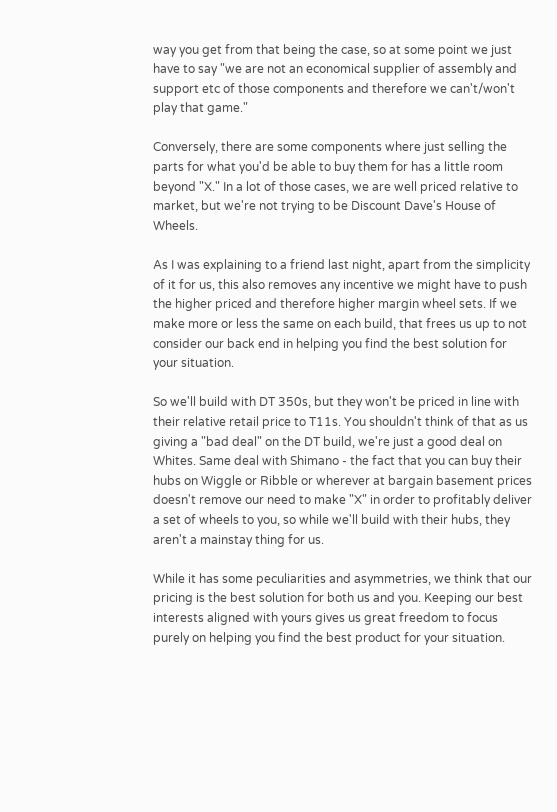way you get from that being the case, so at some point we just have to say "we are not an economical supplier of assembly and support etc of those components and therefore we can't/won't play that game."

Conversely, there are some components where just selling the parts for what you'd be able to buy them for has a little room beyond "X." In a lot of those cases, we are well priced relative to market, but we're not trying to be Discount Dave's House of Wheels.

As I was explaining to a friend last night, apart from the simplicity of it for us, this also removes any incentive we might have to push the higher priced and therefore higher margin wheel sets. If we make more or less the same on each build, that frees us up to not consider our back end in helping you find the best solution for your situation.

So we'll build with DT 350s, but they won't be priced in line with their relative retail price to T11s. You shouldn't think of that as us giving a "bad deal" on the DT build, we're just a good deal on Whites. Same deal with Shimano - the fact that you can buy their hubs on Wiggle or Ribble or wherever at bargain basement prices doesn't remove our need to make "X" in order to profitably deliver a set of wheels to you, so while we'll build with their hubs, they aren't a mainstay thing for us.

While it has some peculiarities and asymmetries, we think that our pricing is the best solution for both us and you. Keeping our best interests aligned with yours gives us great freedom to focus purely on helping you find the best product for your situation.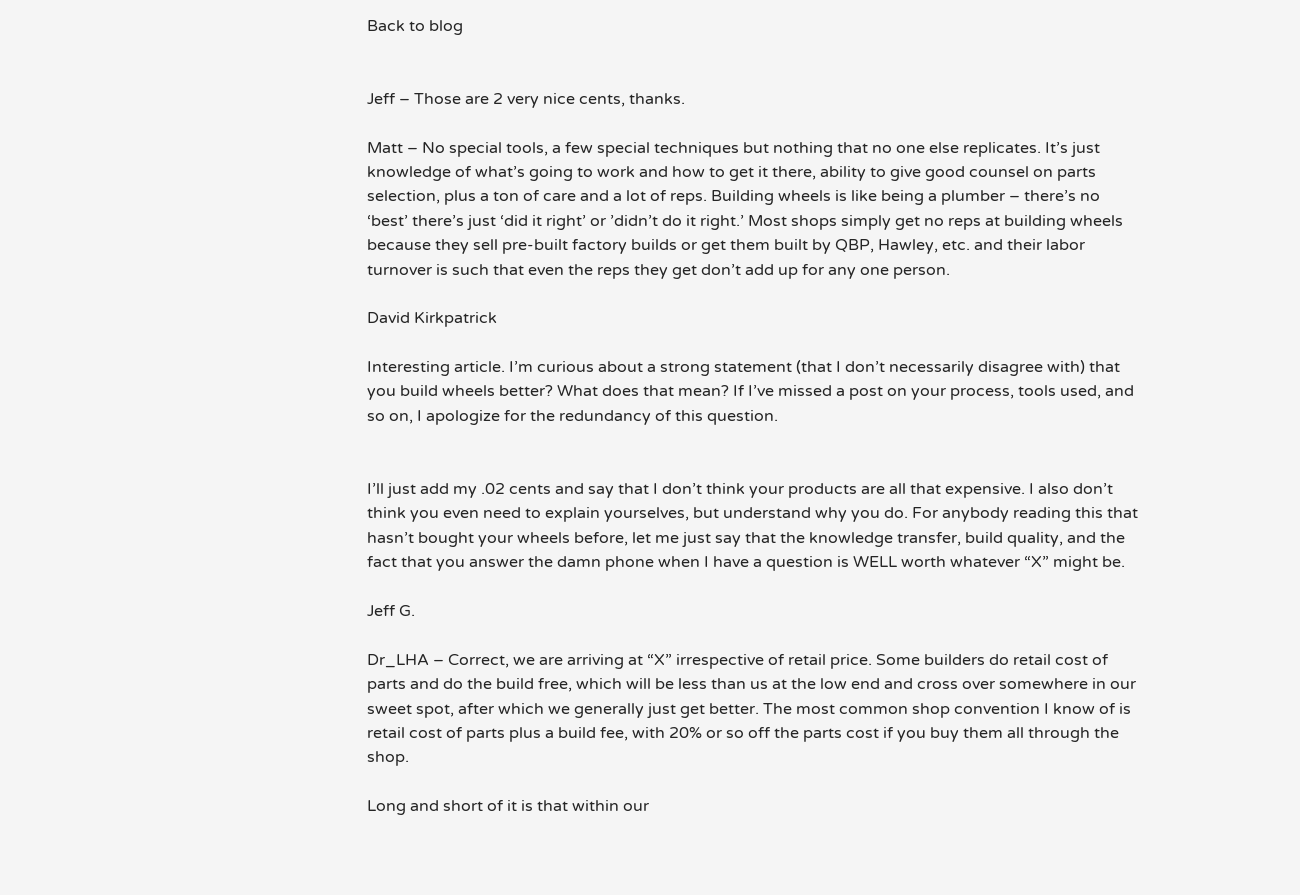Back to blog


Jeff – Those are 2 very nice cents, thanks.

Matt – No special tools, a few special techniques but nothing that no one else replicates. It’s just knowledge of what’s going to work and how to get it there, ability to give good counsel on parts selection, plus a ton of care and a lot of reps. Building wheels is like being a plumber – there’s no ‘best’ there’s just ‘did it right’ or ’didn’t do it right.’ Most shops simply get no reps at building wheels because they sell pre-built factory builds or get them built by QBP, Hawley, etc. and their labor turnover is such that even the reps they get don’t add up for any one person.

David Kirkpatrick

Interesting article. I’m curious about a strong statement (that I don’t necessarily disagree with) that you build wheels better? What does that mean? If I’ve missed a post on your process, tools used, and so on, I apologize for the redundancy of this question.


I’ll just add my .02 cents and say that I don’t think your products are all that expensive. I also don’t think you even need to explain yourselves, but understand why you do. For anybody reading this that hasn’t bought your wheels before, let me just say that the knowledge transfer, build quality, and the fact that you answer the damn phone when I have a question is WELL worth whatever “X” might be.

Jeff G.

Dr_LHA – Correct, we are arriving at “X” irrespective of retail price. Some builders do retail cost of parts and do the build free, which will be less than us at the low end and cross over somewhere in our sweet spot, after which we generally just get better. The most common shop convention I know of is retail cost of parts plus a build fee, with 20% or so off the parts cost if you buy them all through the shop.

Long and short of it is that within our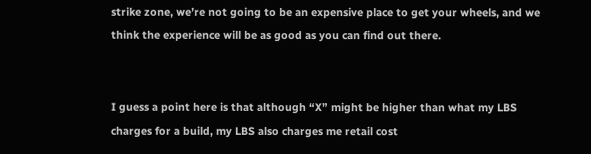strike zone, we’re not going to be an expensive place to get your wheels, and we think the experience will be as good as you can find out there.


I guess a point here is that although “X” might be higher than what my LBS charges for a build, my LBS also charges me retail cost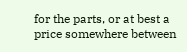for the parts, or at best a price somewhere between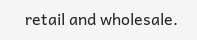retail and wholesale.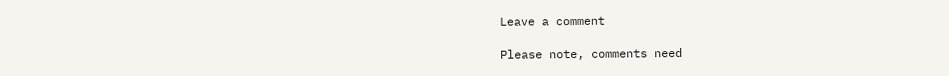Leave a comment

Please note, comments need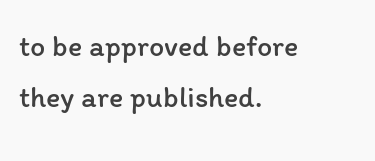to be approved before they are published.